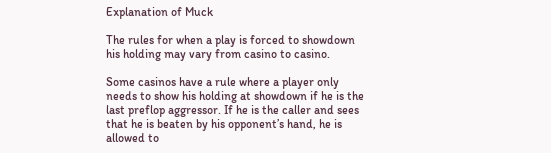Explanation of Muck

The rules for when a play is forced to showdown his holding may vary from casino to casino.

Some casinos have a rule where a player only needs to show his holding at showdown if he is the last preflop aggressor. If he is the caller and sees that he is beaten by his opponent’s hand, he is allowed to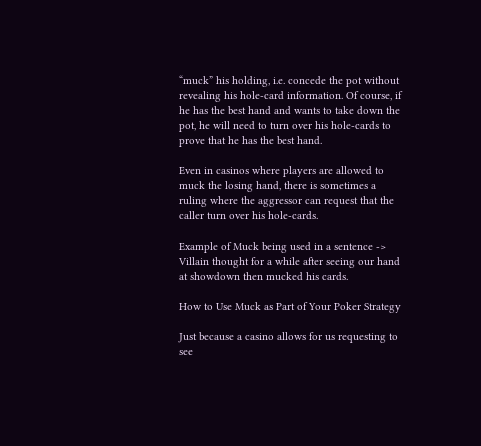“muck” his holding, i.e. concede the pot without revealing his hole-card information. Of course, if he has the best hand and wants to take down the pot, he will need to turn over his hole-cards to prove that he has the best hand.

Even in casinos where players are allowed to muck the losing hand, there is sometimes a ruling where the aggressor can request that the caller turn over his hole-cards.

Example of Muck being used in a sentence -> Villain thought for a while after seeing our hand at showdown then mucked his cards.

How to Use Muck as Part of Your Poker Strategy

Just because a casino allows for us requesting to see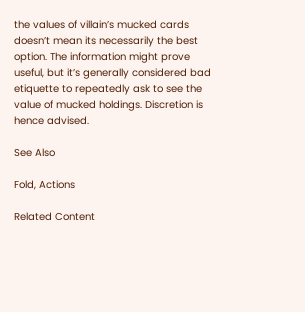the values of villain’s mucked cards doesn’t mean its necessarily the best option. The information might prove useful, but it’s generally considered bad etiquette to repeatedly ask to see the value of mucked holdings. Discretion is hence advised.

See Also

Fold, Actions

Related Content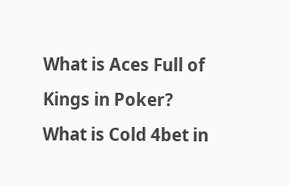What is Aces Full of Kings in Poker?
What is Cold 4bet in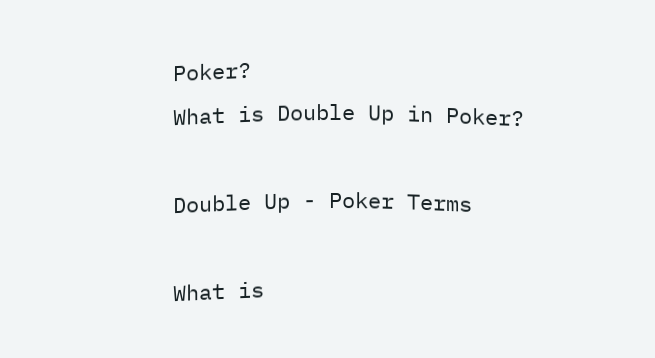Poker?
What is Double Up in Poker?

Double Up - Poker Terms

What is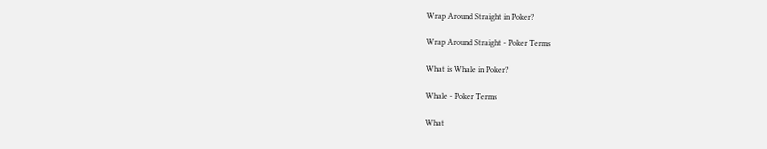Wrap Around Straight in Poker?

Wrap Around Straight - Poker Terms

What is Whale in Poker?

Whale - Poker Terms

What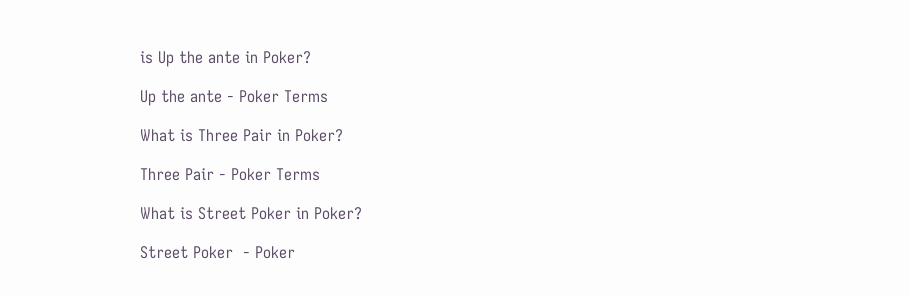is Up the ante in Poker?

Up the ante - Poker Terms

What is Three Pair in Poker?

Three Pair - Poker Terms

What is Street Poker in Poker?

Street Poker  - Poker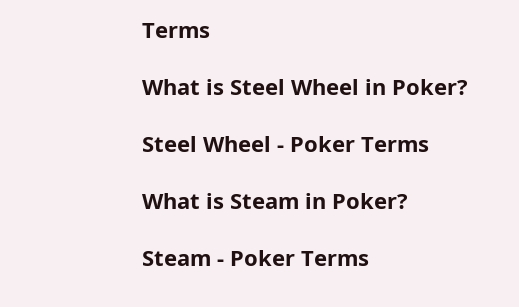Terms

What is Steel Wheel in Poker?

Steel Wheel - Poker Terms

What is Steam in Poker?

Steam - Poker Terms